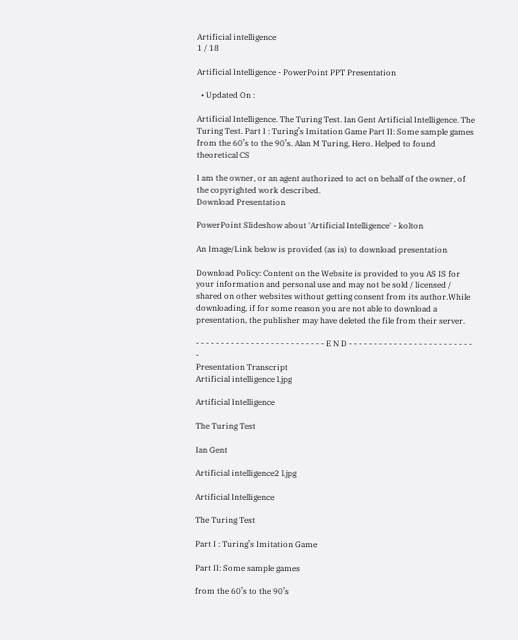Artificial intelligence
1 / 18

Artificial Intelligence - PowerPoint PPT Presentation

  • Updated On :

Artificial Intelligence. The Turing Test. Ian Gent Artificial Intelligence. The Turing Test. Part I : Turing’s Imitation Game Part II: Some sample games from the 60’s to the 90’s. Alan M Turing, Hero. Helped to found theoretical CS

I am the owner, or an agent authorized to act on behalf of the owner, of the copyrighted work described.
Download Presentation

PowerPoint Slideshow about 'Artificial Intelligence' - kolton

An Image/Link below is provided (as is) to download presentation

Download Policy: Content on the Website is provided to you AS IS for your information and personal use and may not be sold / licensed / shared on other websites without getting consent from its author.While downloading, if for some reason you are not able to download a presentation, the publisher may have deleted the file from their server.

- - - - - - - - - - - - - - - - - - - - - - - - - - E N D - - - - - - - - - - - - - - - - - - - - - - - - - -
Presentation Transcript
Artificial intelligence l.jpg

Artificial Intelligence

The Turing Test

Ian Gent

Artificial intelligence2 l.jpg

Artificial Intelligence

The Turing Test

Part I : Turing’s Imitation Game

Part II: Some sample games

from the 60’s to the 90’s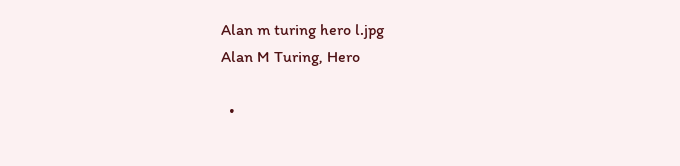Alan m turing hero l.jpg
Alan M Turing, Hero

  •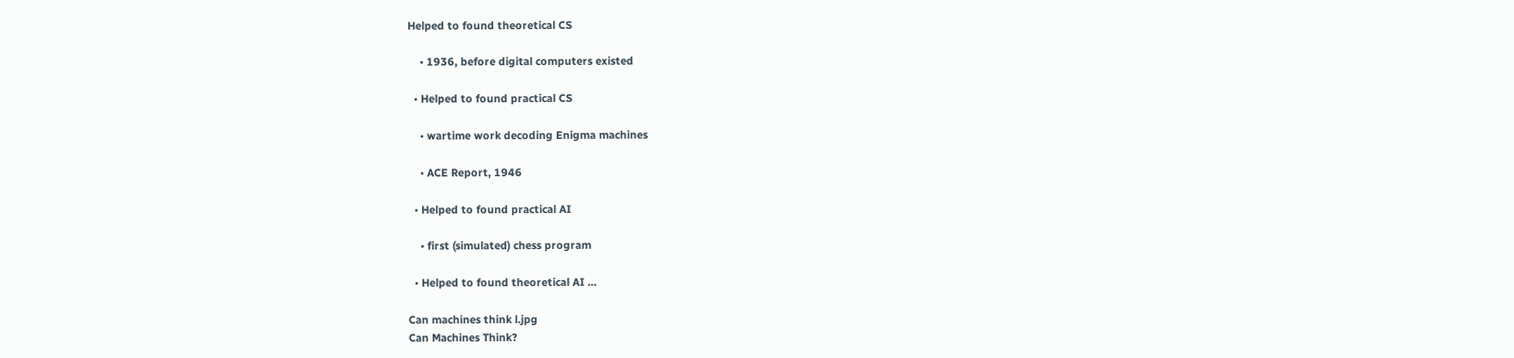Helped to found theoretical CS

    • 1936, before digital computers existed

  • Helped to found practical CS

    • wartime work decoding Enigma machines

    • ACE Report, 1946

  • Helped to found practical AI

    • first (simulated) chess program

  • Helped to found theoretical AI …

Can machines think l.jpg
Can Machines Think?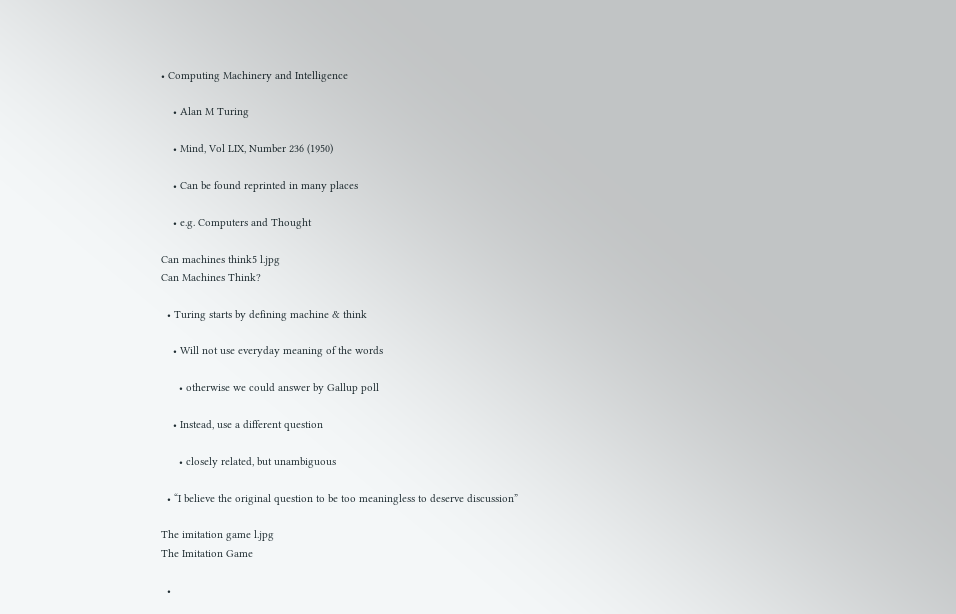• Computing Machinery and Intelligence

    • Alan M Turing

    • Mind, Vol LIX, Number 236 (1950)

    • Can be found reprinted in many places

    • e.g. Computers and Thought

Can machines think5 l.jpg
Can Machines Think?

  • Turing starts by defining machine & think

    • Will not use everyday meaning of the words

      • otherwise we could answer by Gallup poll

    • Instead, use a different question

      • closely related, but unambiguous

  • “I believe the original question to be too meaningless to deserve discussion”

The imitation game l.jpg
The Imitation Game

  •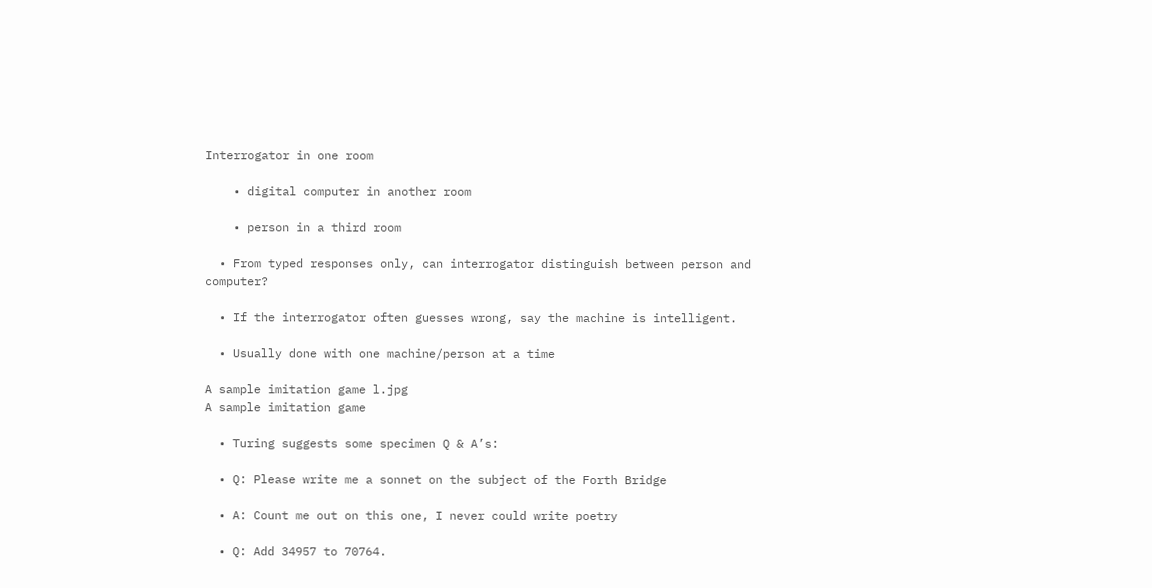Interrogator in one room

    • digital computer in another room

    • person in a third room

  • From typed responses only, can interrogator distinguish between person and computer?

  • If the interrogator often guesses wrong, say the machine is intelligent.

  • Usually done with one machine/person at a time

A sample imitation game l.jpg
A sample imitation game

  • Turing suggests some specimen Q & A’s:

  • Q: Please write me a sonnet on the subject of the Forth Bridge

  • A: Count me out on this one, I never could write poetry

  • Q: Add 34957 to 70764.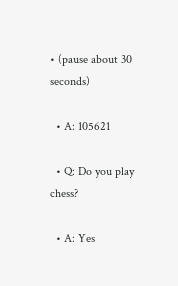• (pause about 30 seconds)

  • A: 105621

  • Q: Do you play chess?

  • A: Yes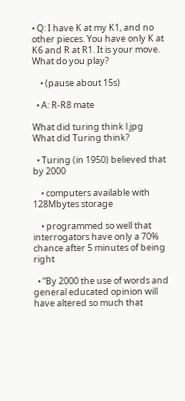• Q: I have K at my K1, and no other pieces. You have only K at K6 and R at R1. It is your move. What do you play?

    • (pause about 15s)

  • A: R-R8 mate

What did turing think l.jpg
What did Turing think?

  • Turing (in 1950) believed that by 2000

    • computers available with 128Mbytes storage

    • programmed so well that interrogators have only a 70% chance after 5 minutes of being right

  • “By 2000 the use of words and general educated opinion will have altered so much that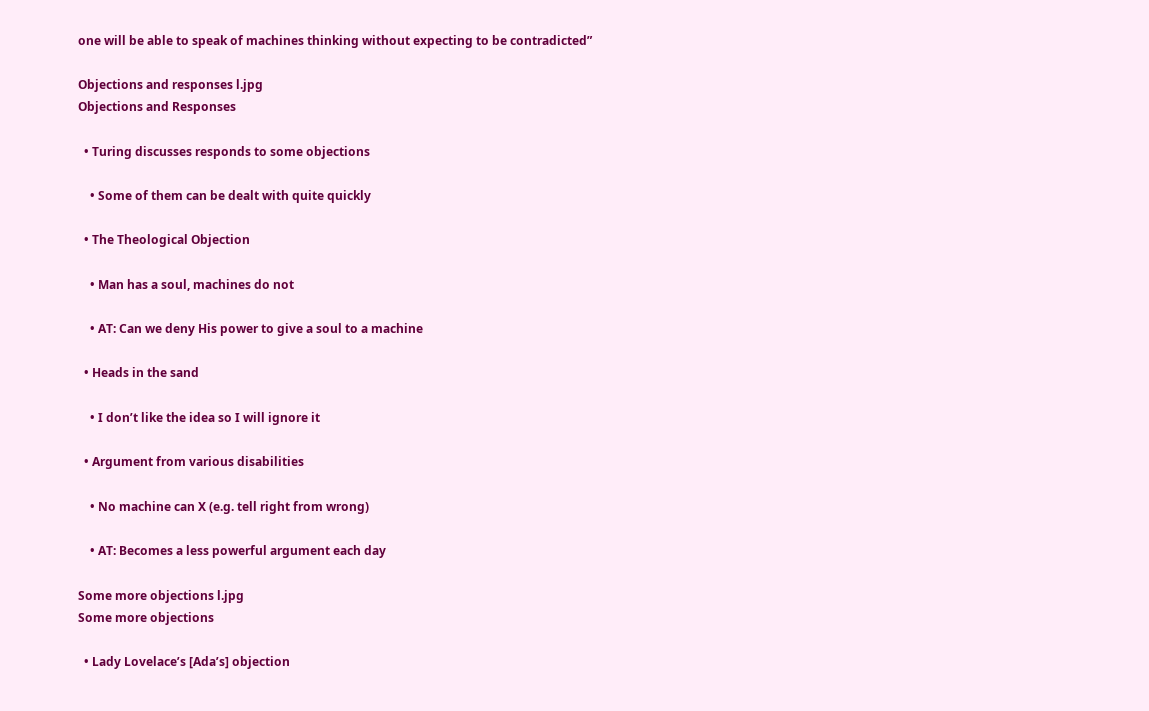one will be able to speak of machines thinking without expecting to be contradicted”

Objections and responses l.jpg
Objections and Responses

  • Turing discusses responds to some objections

    • Some of them can be dealt with quite quickly

  • The Theological Objection

    • Man has a soul, machines do not

    • AT: Can we deny His power to give a soul to a machine

  • Heads in the sand

    • I don’t like the idea so I will ignore it

  • Argument from various disabilities

    • No machine can X (e.g. tell right from wrong)

    • AT: Becomes a less powerful argument each day

Some more objections l.jpg
Some more objections

  • Lady Lovelace’s [Ada’s] objection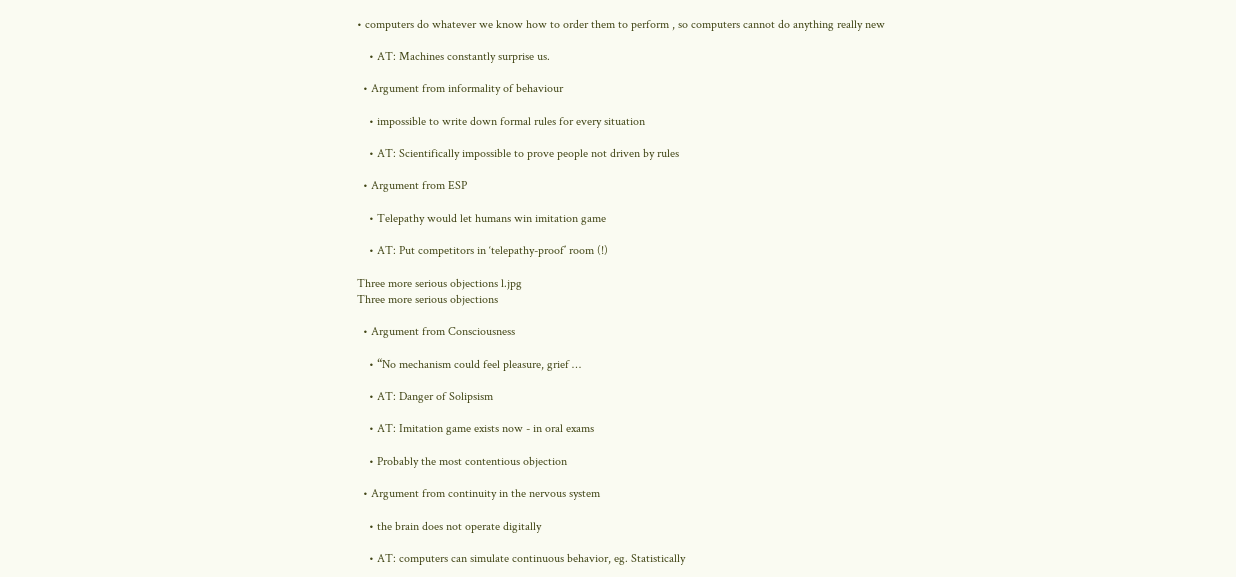• computers do whatever we know how to order them to perform , so computers cannot do anything really new

    • AT: Machines constantly surprise us.

  • Argument from informality of behaviour

    • impossible to write down formal rules for every situation

    • AT: Scientifically impossible to prove people not driven by rules

  • Argument from ESP

    • Telepathy would let humans win imitation game

    • AT: Put competitors in ‘telepathy-proof’ room (!)

Three more serious objections l.jpg
Three more serious objections

  • Argument from Consciousness

    • “No mechanism could feel pleasure, grief …

    • AT: Danger of Solipsism

    • AT: Imitation game exists now - in oral exams

    • Probably the most contentious objection

  • Argument from continuity in the nervous system

    • the brain does not operate digitally

    • AT: computers can simulate continuous behavior, eg. Statistically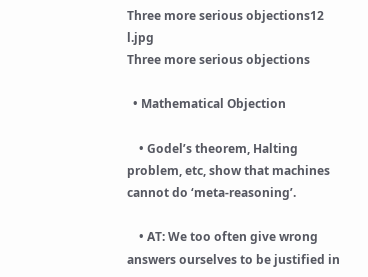Three more serious objections12 l.jpg
Three more serious objections

  • Mathematical Objection

    • Godel’s theorem, Halting problem, etc, show that machines cannot do ‘meta-reasoning’.

    • AT: We too often give wrong answers ourselves to be justified in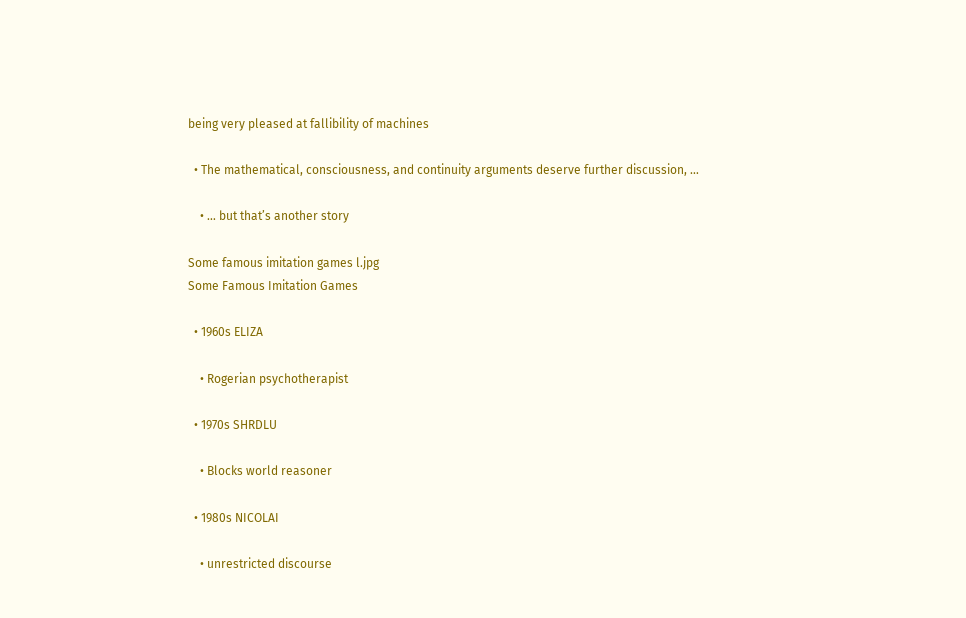being very pleased at fallibility of machines

  • The mathematical, consciousness, and continuity arguments deserve further discussion, …

    • … but that’s another story

Some famous imitation games l.jpg
Some Famous Imitation Games

  • 1960s ELIZA

    • Rogerian psychotherapist

  • 1970s SHRDLU

    • Blocks world reasoner

  • 1980s NICOLAI

    • unrestricted discourse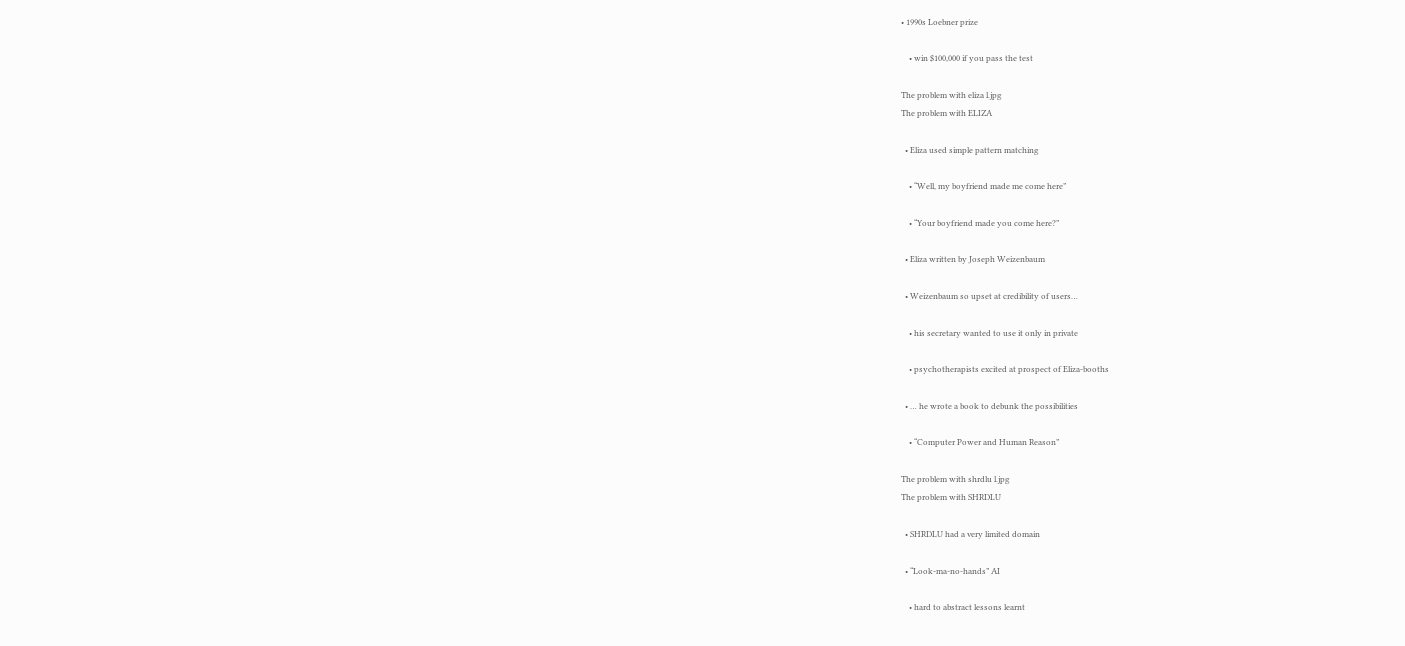• 1990s Loebner prize

    • win $100,000 if you pass the test

The problem with eliza l.jpg
The problem with ELIZA

  • Eliza used simple pattern matching

    • “Well, my boyfriend made me come here”

    • “Your boyfriend made you come here?”

  • Eliza written by Joseph Weizenbaum

  • Weizenbaum so upset at credibility of users…

    • his secretary wanted to use it only in private

    • psychotherapists excited at prospect of Eliza-booths

  • … he wrote a book to debunk the possibilities

    • “Computer Power and Human Reason”

The problem with shrdlu l.jpg
The problem with SHRDLU

  • SHRDLU had a very limited domain

  • “Look-ma-no-hands” AI

    • hard to abstract lessons learnt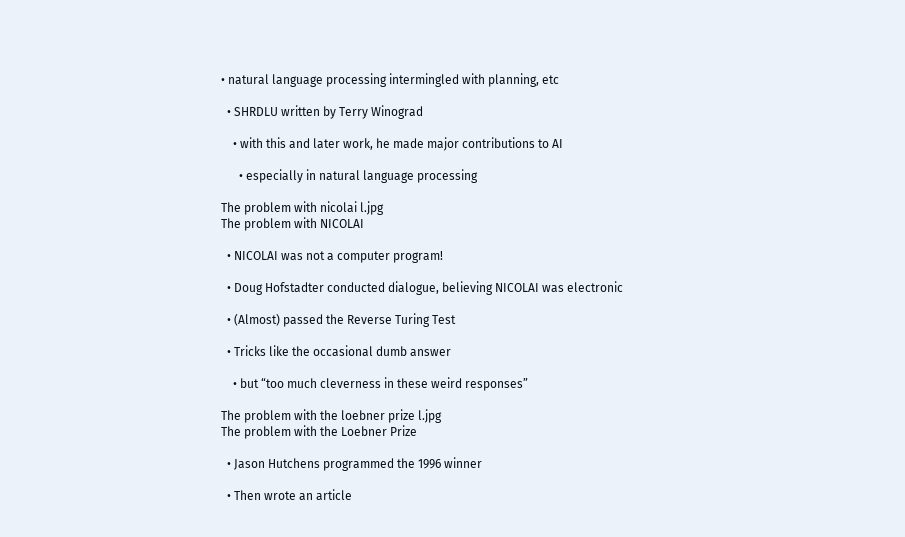• natural language processing intermingled with planning, etc

  • SHRDLU written by Terry Winograd

    • with this and later work, he made major contributions to AI

      • especially in natural language processing

The problem with nicolai l.jpg
The problem with NICOLAI

  • NICOLAI was not a computer program!

  • Doug Hofstadter conducted dialogue, believing NICOLAI was electronic

  • (Almost) passed the Reverse Turing Test

  • Tricks like the occasional dumb answer

    • but “too much cleverness in these weird responses”

The problem with the loebner prize l.jpg
The problem with the Loebner Prize

  • Jason Hutchens programmed the 1996 winner

  • Then wrote an article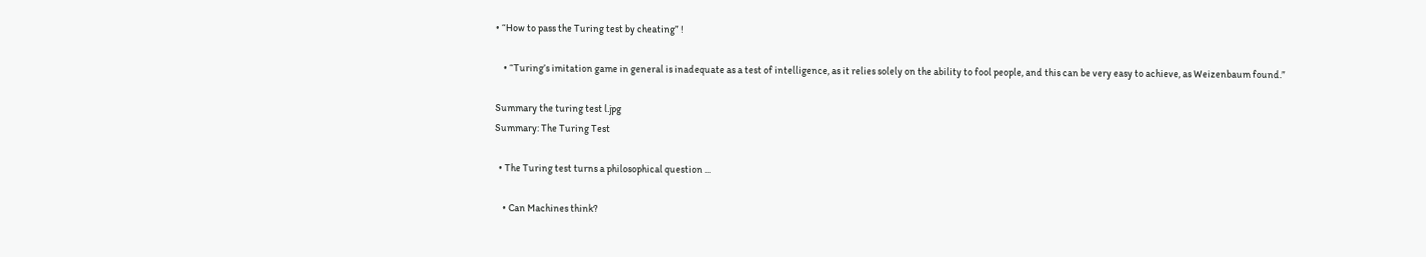• “How to pass the Turing test by cheating” !

    • “Turing’s imitation game in general is inadequate as a test of intelligence, as it relies solely on the ability to fool people, and this can be very easy to achieve, as Weizenbaum found.”

Summary the turing test l.jpg
Summary: The Turing Test

  • The Turing test turns a philosophical question ...

    • Can Machines think?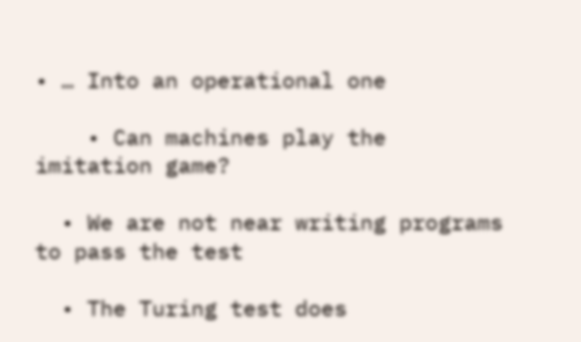• … Into an operational one

    • Can machines play the imitation game?

  • We are not near writing programs to pass the test

  • The Turing test does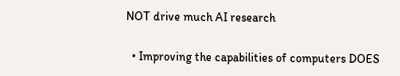NOT drive much AI research

  • Improving the capabilities of computers DOES